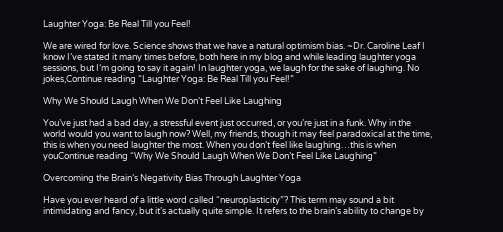Laughter Yoga: Be Real Till you Feel!

We are wired for love. Science shows that we have a natural optimism bias. ~Dr. Caroline Leaf I know I’ve stated it many times before, both here in my blog and while leading laughter yoga sessions, but I’m going to say it again! In laughter yoga, we laugh for the sake of laughing. No jokes,Continue reading “Laughter Yoga: Be Real Till you Feel!”

Why We Should Laugh When We Don’t Feel Like Laughing

You’ve just had a bad day, a stressful event just occurred, or you’re just in a funk. Why in the world would you want to laugh now? Well, my friends, though it may feel paradoxical at the time, this is when you need laughter the most. When you don’t feel like laughing…this is when youContinue reading “Why We Should Laugh When We Don’t Feel Like Laughing”

Overcoming the Brain’s Negativity Bias Through Laughter Yoga

Have you ever heard of a little word called “neuroplasticity”? This term may sound a bit intimidating and fancy, but it’s actually quite simple. It refers to the brain’s ability to change by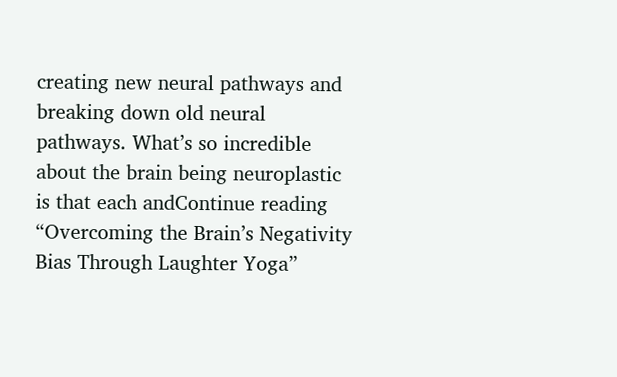creating new neural pathways and breaking down old neural pathways. What’s so incredible about the brain being neuroplastic is that each andContinue reading “Overcoming the Brain’s Negativity Bias Through Laughter Yoga”